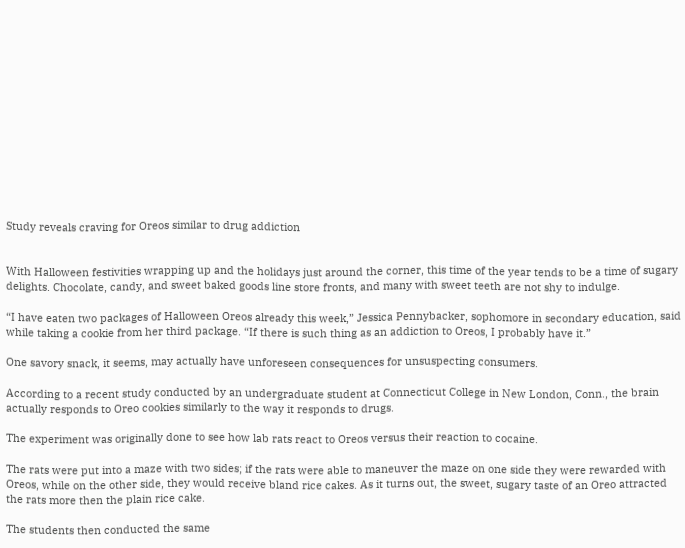Study reveals craving for Oreos similar to drug addiction


With Halloween festivities wrapping up and the holidays just around the corner, this time of the year tends to be a time of sugary delights. Chocolate, candy, and sweet baked goods line store fronts, and many with sweet teeth are not shy to indulge.

“I have eaten two packages of Halloween Oreos already this week,” Jessica Pennybacker, sophomore in secondary education, said while taking a cookie from her third package. “If there is such thing as an addiction to Oreos, I probably have it.”

One savory snack, it seems, may actually have unforeseen consequences for unsuspecting consumers.

According to a recent study conducted by an undergraduate student at Connecticut College in New London, Conn., the brain actually responds to Oreo cookies similarly to the way it responds to drugs.

The experiment was originally done to see how lab rats react to Oreos versus their reaction to cocaine.

The rats were put into a maze with two sides; if the rats were able to maneuver the maze on one side they were rewarded with Oreos, while on the other side, they would receive bland rice cakes. As it turns out, the sweet, sugary taste of an Oreo attracted the rats more then the plain rice cake.

The students then conducted the same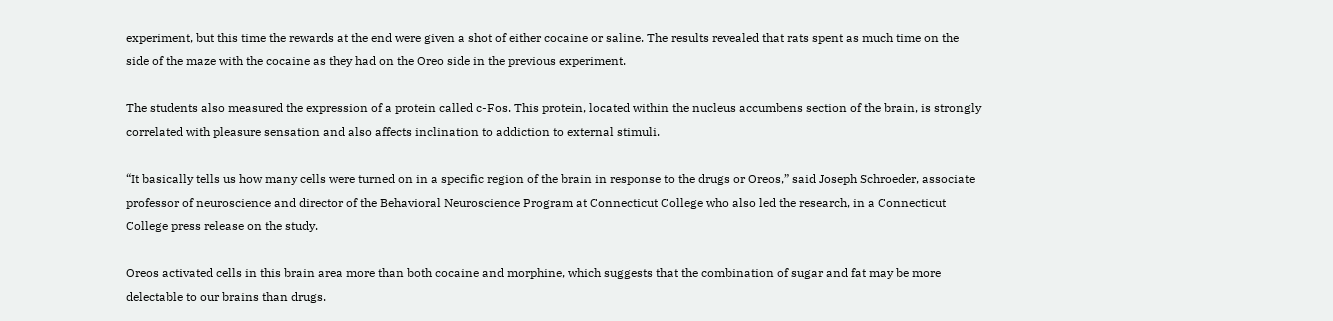experiment, but this time the rewards at the end were given a shot of either cocaine or saline. The results revealed that rats spent as much time on the side of the maze with the cocaine as they had on the Oreo side in the previous experiment.

The students also measured the expression of a protein called c-Fos. This protein, located within the nucleus accumbens section of the brain, is strongly correlated with pleasure sensation and also affects inclination to addiction to external stimuli.

“It basically tells us how many cells were turned on in a specific region of the brain in response to the drugs or Oreos,” said Joseph Schroeder, associate professor of neuroscience and director of the Behavioral Neuroscience Program at Connecticut College who also led the research, in a Connecticut College press release on the study.

Oreos activated cells in this brain area more than both cocaine and morphine, which suggests that the combination of sugar and fat may be more delectable to our brains than drugs.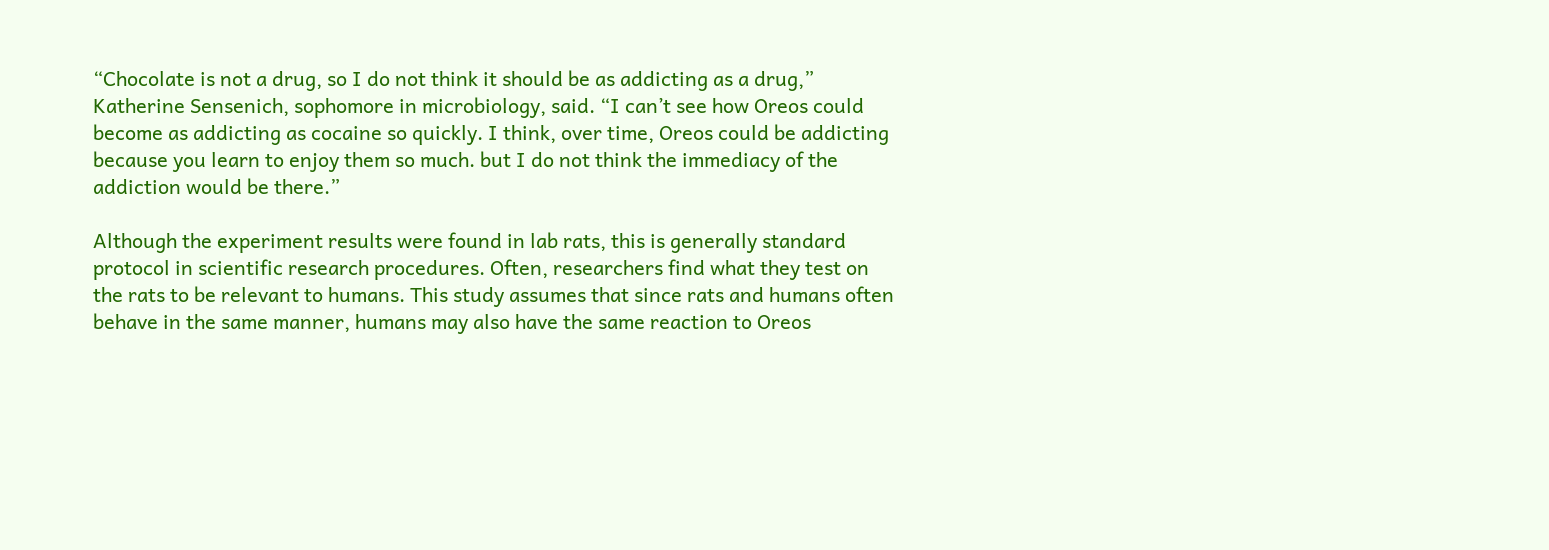“Chocolate is not a drug, so I do not think it should be as addicting as a drug,” Katherine Sensenich, sophomore in microbiology, said. “I can’t see how Oreos could become as addicting as cocaine so quickly. I think, over time, Oreos could be addicting because you learn to enjoy them so much. but I do not think the immediacy of the addiction would be there.”

Although the experiment results were found in lab rats, this is generally standard protocol in scientific research procedures. Often, researchers find what they test on the rats to be relevant to humans. This study assumes that since rats and humans often behave in the same manner, humans may also have the same reaction to Oreos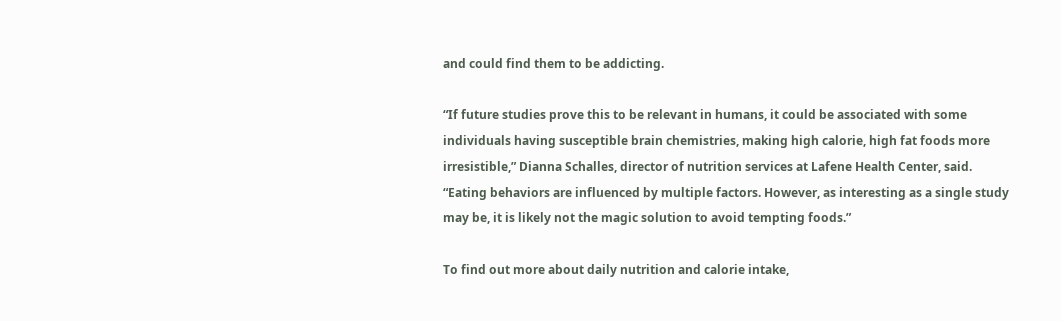and could find them to be addicting.

“If future studies prove this to be relevant in humans, it could be associated with some individuals having susceptible brain chemistries, making high calorie, high fat foods more irresistible,” Dianna Schalles, director of nutrition services at Lafene Health Center, said. “Eating behaviors are influenced by multiple factors. However, as interesting as a single study may be, it is likely not the magic solution to avoid tempting foods.”

To find out more about daily nutrition and calorie intake,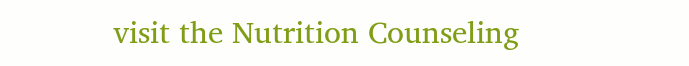visit the Nutrition Counseling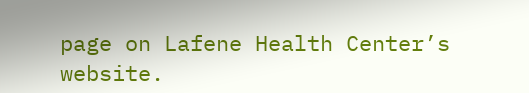page on Lafene Health Center’s website.